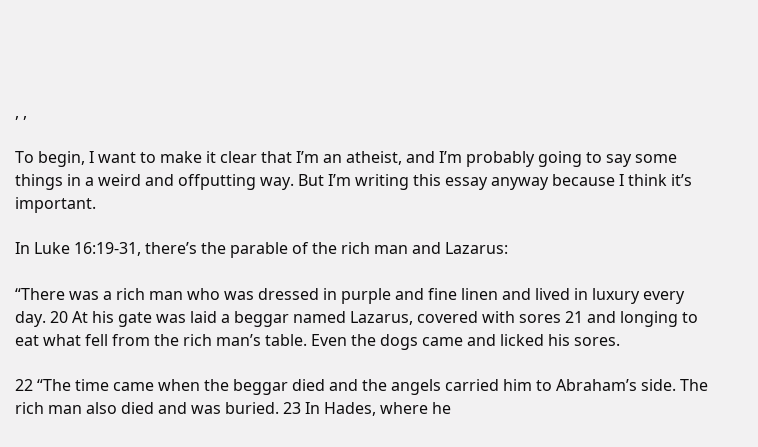, ,

To begin, I want to make it clear that I’m an atheist, and I’m probably going to say some things in a weird and offputting way. But I’m writing this essay anyway because I think it’s important.

In Luke 16:19-31, there’s the parable of the rich man and Lazarus:

“There was a rich man who was dressed in purple and fine linen and lived in luxury every day. 20 At his gate was laid a beggar named Lazarus, covered with sores 21 and longing to eat what fell from the rich man’s table. Even the dogs came and licked his sores.

22 “The time came when the beggar died and the angels carried him to Abraham’s side. The rich man also died and was buried. 23 In Hades, where he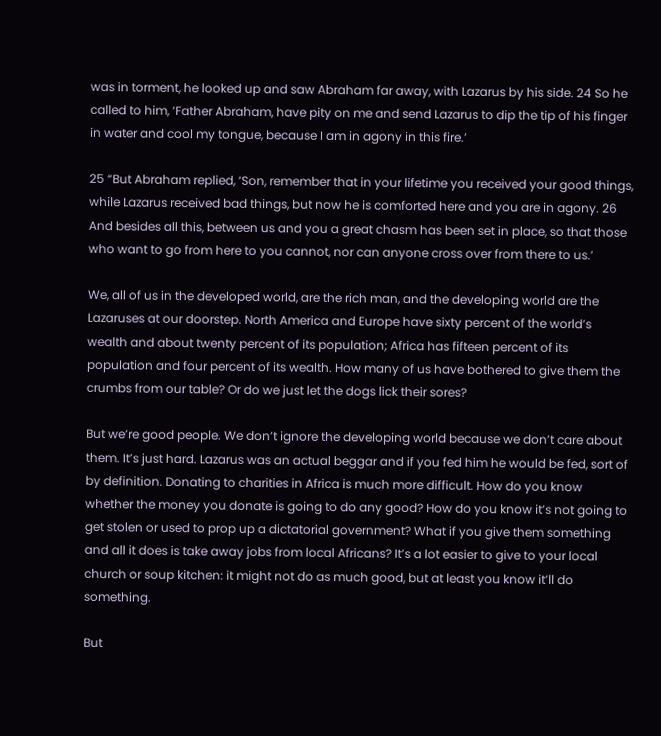was in torment, he looked up and saw Abraham far away, with Lazarus by his side. 24 So he called to him, ‘Father Abraham, have pity on me and send Lazarus to dip the tip of his finger in water and cool my tongue, because I am in agony in this fire.’

25 “But Abraham replied, ‘Son, remember that in your lifetime you received your good things, while Lazarus received bad things, but now he is comforted here and you are in agony. 26 And besides all this, between us and you a great chasm has been set in place, so that those who want to go from here to you cannot, nor can anyone cross over from there to us.’

We, all of us in the developed world, are the rich man, and the developing world are the Lazaruses at our doorstep. North America and Europe have sixty percent of the world’s wealth and about twenty percent of its population; Africa has fifteen percent of its population and four percent of its wealth. How many of us have bothered to give them the crumbs from our table? Or do we just let the dogs lick their sores?

But we’re good people. We don’t ignore the developing world because we don’t care about them. It’s just hard. Lazarus was an actual beggar and if you fed him he would be fed, sort of by definition. Donating to charities in Africa is much more difficult. How do you know whether the money you donate is going to do any good? How do you know it’s not going to get stolen or used to prop up a dictatorial government? What if you give them something and all it does is take away jobs from local Africans? It’s a lot easier to give to your local church or soup kitchen: it might not do as much good, but at least you know it’ll do something.

But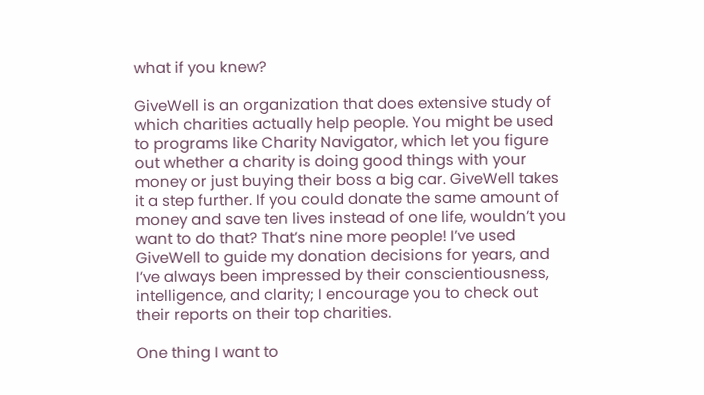what if you knew?

GiveWell is an organization that does extensive study of which charities actually help people. You might be used to programs like Charity Navigator, which let you figure out whether a charity is doing good things with your money or just buying their boss a big car. GiveWell takes it a step further. If you could donate the same amount of money and save ten lives instead of one life, wouldn’t you want to do that? That’s nine more people! I’ve used GiveWell to guide my donation decisions for years, and I’ve always been impressed by their conscientiousness, intelligence, and clarity; I encourage you to check out their reports on their top charities.

One thing I want to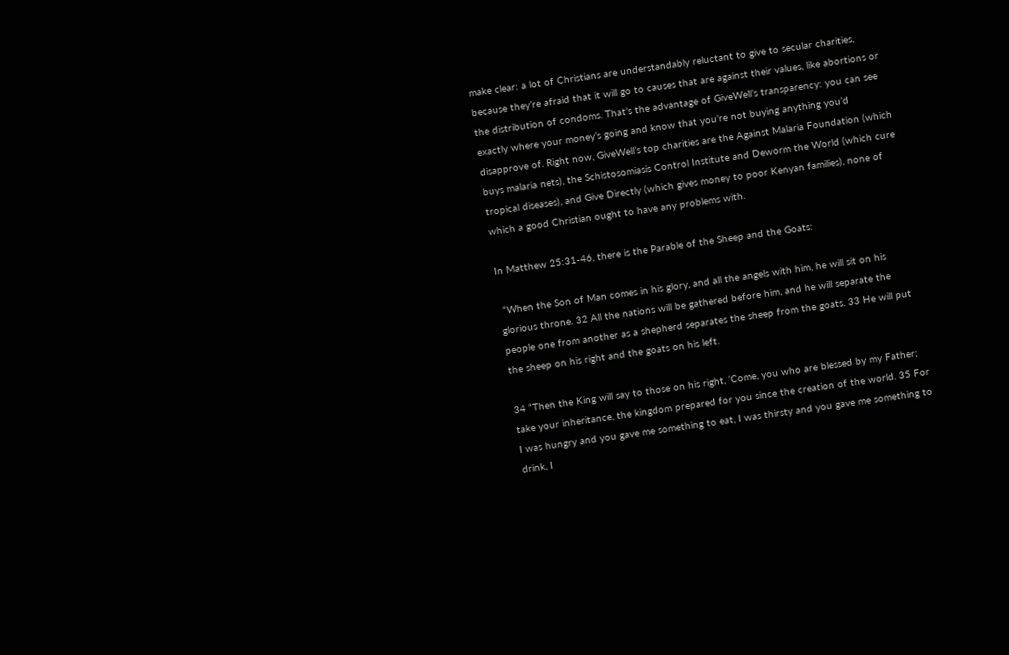make clear: a lot of Christians are understandably reluctant to give to secular charities, because they’re afraid that it will go to causes that are against their values, like abortions or the distribution of condoms. That’s the advantage of GiveWell’s transparency: you can see exactly where your money’s going and know that you’re not buying anything you’d disapprove of. Right now, GiveWell’s top charities are the Against Malaria Foundation (which buys malaria nets), the Schistosomiasis Control Institute and Deworm the World (which cure tropical diseases), and Give Directly (which gives money to poor Kenyan families), none of which a good Christian ought to have any problems with.

In Matthew 25:31-46, there is the Parable of the Sheep and the Goats:

 “When the Son of Man comes in his glory, and all the angels with him, he will sit on his glorious throne. 32 All the nations will be gathered before him, and he will separate the people one from another as a shepherd separates the sheep from the goats. 33 He will put the sheep on his right and the goats on his left.

34 “Then the King will say to those on his right, ‘Come, you who are blessed by my Father; take your inheritance, the kingdom prepared for you since the creation of the world. 35 For I was hungry and you gave me something to eat, I was thirsty and you gave me something to drink, I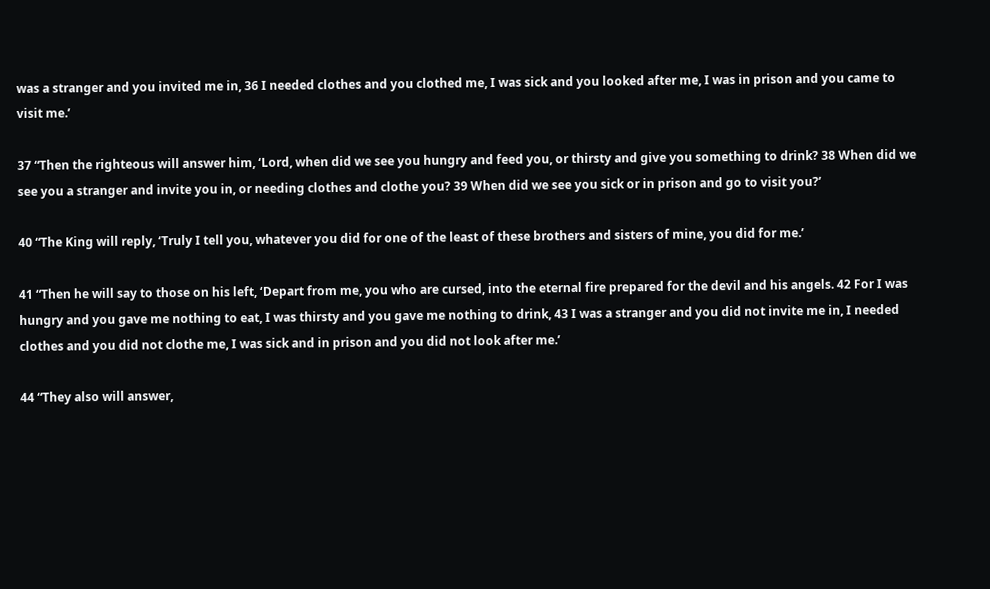was a stranger and you invited me in, 36 I needed clothes and you clothed me, I was sick and you looked after me, I was in prison and you came to visit me.’

37 “Then the righteous will answer him, ‘Lord, when did we see you hungry and feed you, or thirsty and give you something to drink? 38 When did we see you a stranger and invite you in, or needing clothes and clothe you? 39 When did we see you sick or in prison and go to visit you?’

40 “The King will reply, ‘Truly I tell you, whatever you did for one of the least of these brothers and sisters of mine, you did for me.’

41 “Then he will say to those on his left, ‘Depart from me, you who are cursed, into the eternal fire prepared for the devil and his angels. 42 For I was hungry and you gave me nothing to eat, I was thirsty and you gave me nothing to drink, 43 I was a stranger and you did not invite me in, I needed clothes and you did not clothe me, I was sick and in prison and you did not look after me.’

44 “They also will answer,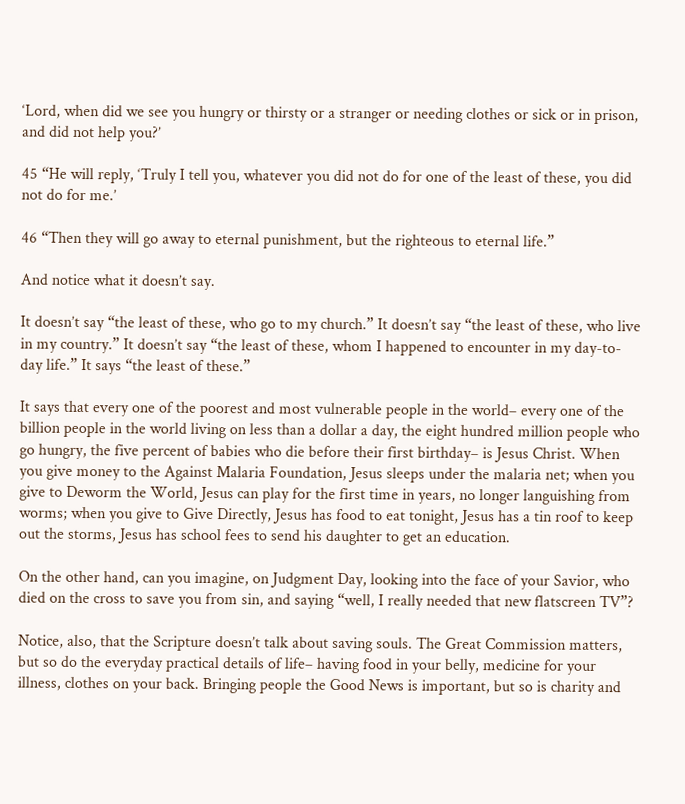‘Lord, when did we see you hungry or thirsty or a stranger or needing clothes or sick or in prison, and did not help you?’

45 “He will reply, ‘Truly I tell you, whatever you did not do for one of the least of these, you did not do for me.’

46 “Then they will go away to eternal punishment, but the righteous to eternal life.”

And notice what it doesn’t say.

It doesn’t say “the least of these, who go to my church.” It doesn’t say “the least of these, who live in my country.” It doesn’t say “the least of these, whom I happened to encounter in my day-to-day life.” It says “the least of these.”

It says that every one of the poorest and most vulnerable people in the world– every one of the billion people in the world living on less than a dollar a day, the eight hundred million people who go hungry, the five percent of babies who die before their first birthday– is Jesus Christ. When you give money to the Against Malaria Foundation, Jesus sleeps under the malaria net; when you give to Deworm the World, Jesus can play for the first time in years, no longer languishing from worms; when you give to Give Directly, Jesus has food to eat tonight, Jesus has a tin roof to keep out the storms, Jesus has school fees to send his daughter to get an education.

On the other hand, can you imagine, on Judgment Day, looking into the face of your Savior, who died on the cross to save you from sin, and saying “well, I really needed that new flatscreen TV”?

Notice, also, that the Scripture doesn’t talk about saving souls. The Great Commission matters, but so do the everyday practical details of life– having food in your belly, medicine for your illness, clothes on your back. Bringing people the Good News is important, but so is charity and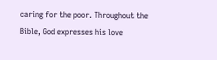caring for the poor. Throughout the Bible, God expresses his love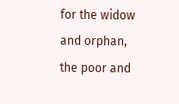for the widow and orphan, the poor and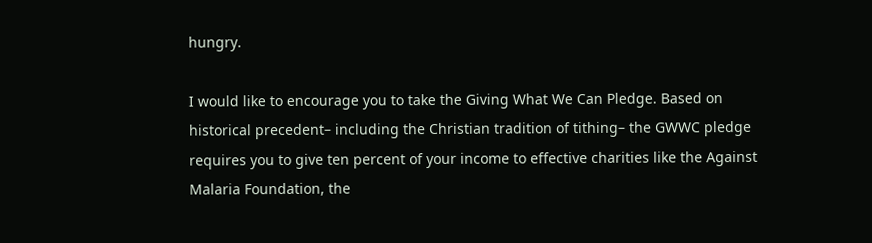hungry.

I would like to encourage you to take the Giving What We Can Pledge. Based on historical precedent– including the Christian tradition of tithing– the GWWC pledge requires you to give ten percent of your income to effective charities like the Against Malaria Foundation, the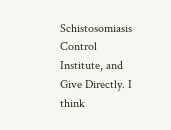Schistosomiasis Control Institute, and Give Directly. I think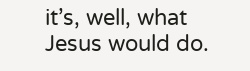it’s, well, what Jesus would do.